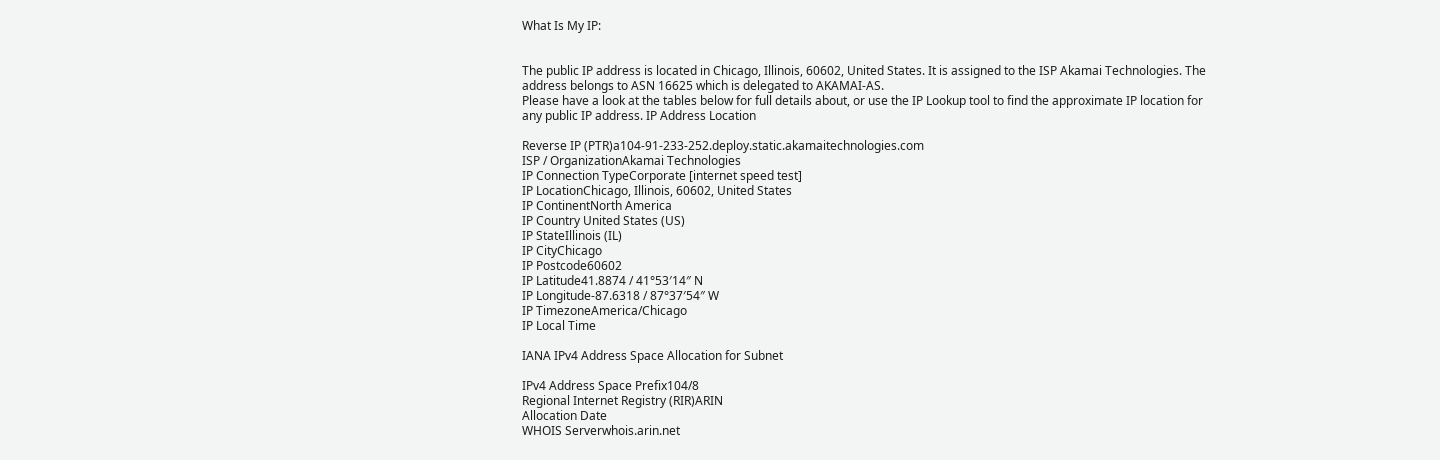What Is My IP:


The public IP address is located in Chicago, Illinois, 60602, United States. It is assigned to the ISP Akamai Technologies. The address belongs to ASN 16625 which is delegated to AKAMAI-AS.
Please have a look at the tables below for full details about, or use the IP Lookup tool to find the approximate IP location for any public IP address. IP Address Location

Reverse IP (PTR)a104-91-233-252.deploy.static.akamaitechnologies.com
ISP / OrganizationAkamai Technologies
IP Connection TypeCorporate [internet speed test]
IP LocationChicago, Illinois, 60602, United States
IP ContinentNorth America
IP Country United States (US)
IP StateIllinois (IL)
IP CityChicago
IP Postcode60602
IP Latitude41.8874 / 41°53′14″ N
IP Longitude-87.6318 / 87°37′54″ W
IP TimezoneAmerica/Chicago
IP Local Time

IANA IPv4 Address Space Allocation for Subnet

IPv4 Address Space Prefix104/8
Regional Internet Registry (RIR)ARIN
Allocation Date
WHOIS Serverwhois.arin.net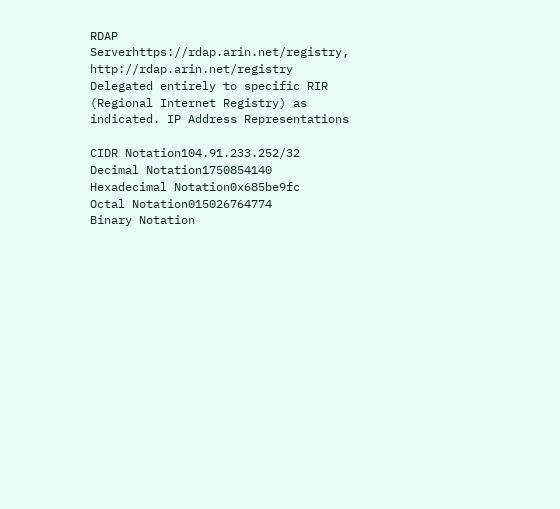RDAP Serverhttps://rdap.arin.net/registry, http://rdap.arin.net/registry
Delegated entirely to specific RIR (Regional Internet Registry) as indicated. IP Address Representations

CIDR Notation104.91.233.252/32
Decimal Notation1750854140
Hexadecimal Notation0x685be9fc
Octal Notation015026764774
Binary Notation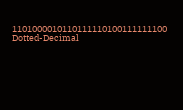1101000010110111110100111111100
Dotted-Decimal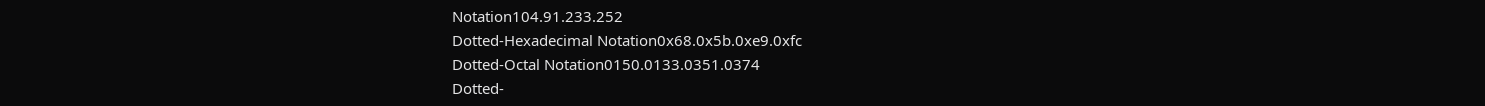Notation104.91.233.252
Dotted-Hexadecimal Notation0x68.0x5b.0xe9.0xfc
Dotted-Octal Notation0150.0133.0351.0374
Dotted-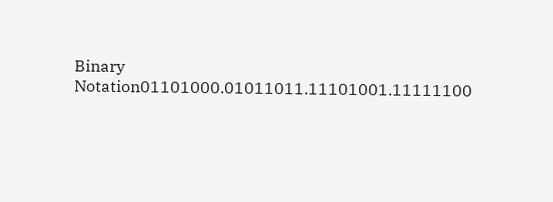Binary Notation01101000.01011011.11101001.11111100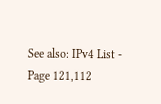See also: IPv4 List - Page 121,112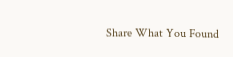Share What You Found